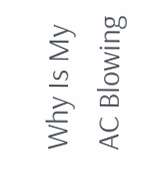Why Is My AC Blowing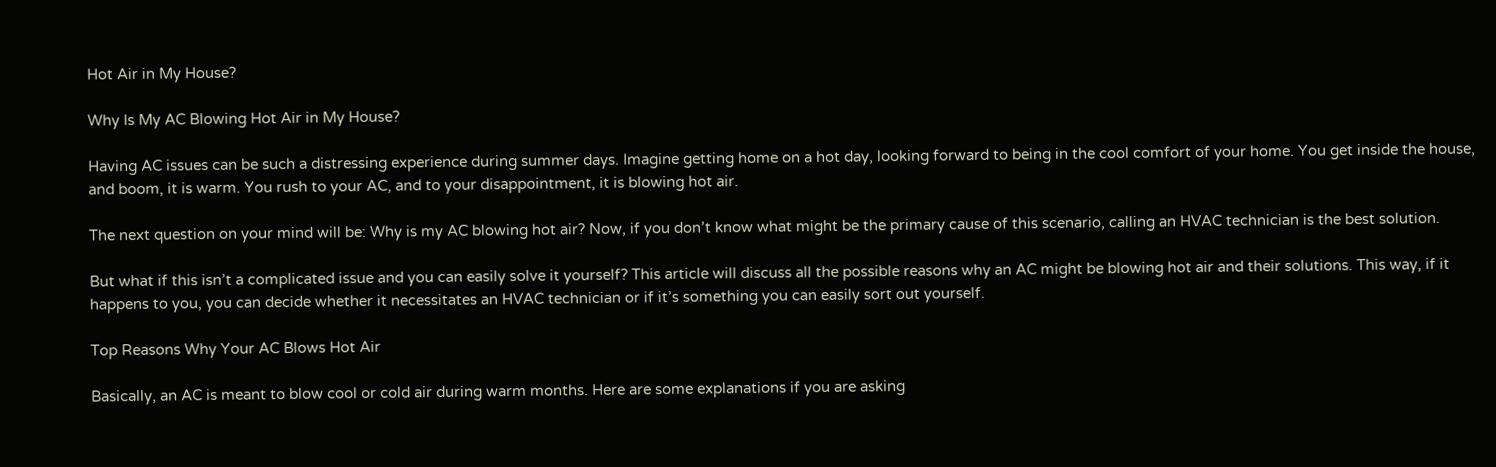Hot Air in My House?

Why Is My AC Blowing Hot Air in My House?

Having AC issues can be such a distressing experience during summer days. Imagine getting home on a hot day, looking forward to being in the cool comfort of your home. You get inside the house, and boom, it is warm. You rush to your AC, and to your disappointment, it is blowing hot air.

The next question on your mind will be: Why is my AC blowing hot air? Now, if you don’t know what might be the primary cause of this scenario, calling an HVAC technician is the best solution.

But what if this isn’t a complicated issue and you can easily solve it yourself? This article will discuss all the possible reasons why an AC might be blowing hot air and their solutions. This way, if it happens to you, you can decide whether it necessitates an HVAC technician or if it’s something you can easily sort out yourself.

Top Reasons Why Your AC Blows Hot Air

Basically, an AC is meant to blow cool or cold air during warm months. Here are some explanations if you are asking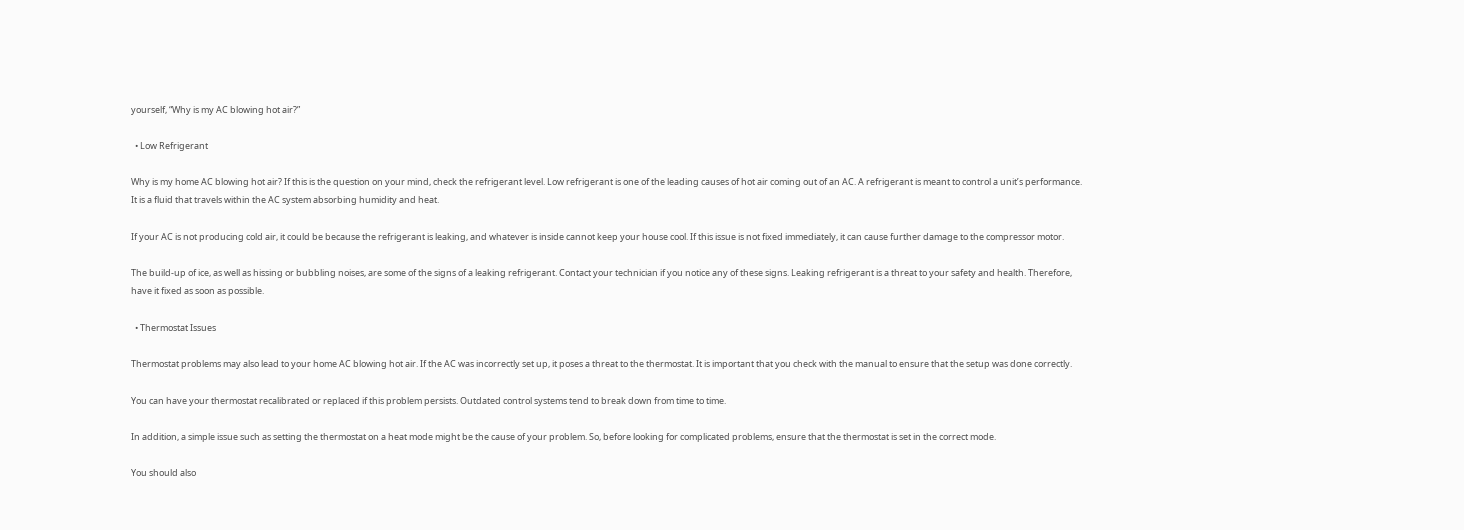yourself, “Why is my AC blowing hot air?”

  • Low Refrigerant

Why is my home AC blowing hot air? If this is the question on your mind, check the refrigerant level. Low refrigerant is one of the leading causes of hot air coming out of an AC. A refrigerant is meant to control a unit’s performance. It is a fluid that travels within the AC system absorbing humidity and heat.

If your AC is not producing cold air, it could be because the refrigerant is leaking, and whatever is inside cannot keep your house cool. If this issue is not fixed immediately, it can cause further damage to the compressor motor.

The build-up of ice, as well as hissing or bubbling noises, are some of the signs of a leaking refrigerant. Contact your technician if you notice any of these signs. Leaking refrigerant is a threat to your safety and health. Therefore, have it fixed as soon as possible.

  • Thermostat Issues

Thermostat problems may also lead to your home AC blowing hot air. If the AC was incorrectly set up, it poses a threat to the thermostat. It is important that you check with the manual to ensure that the setup was done correctly.

You can have your thermostat recalibrated or replaced if this problem persists. Outdated control systems tend to break down from time to time.

In addition, a simple issue such as setting the thermostat on a heat mode might be the cause of your problem. So, before looking for complicated problems, ensure that the thermostat is set in the correct mode.

You should also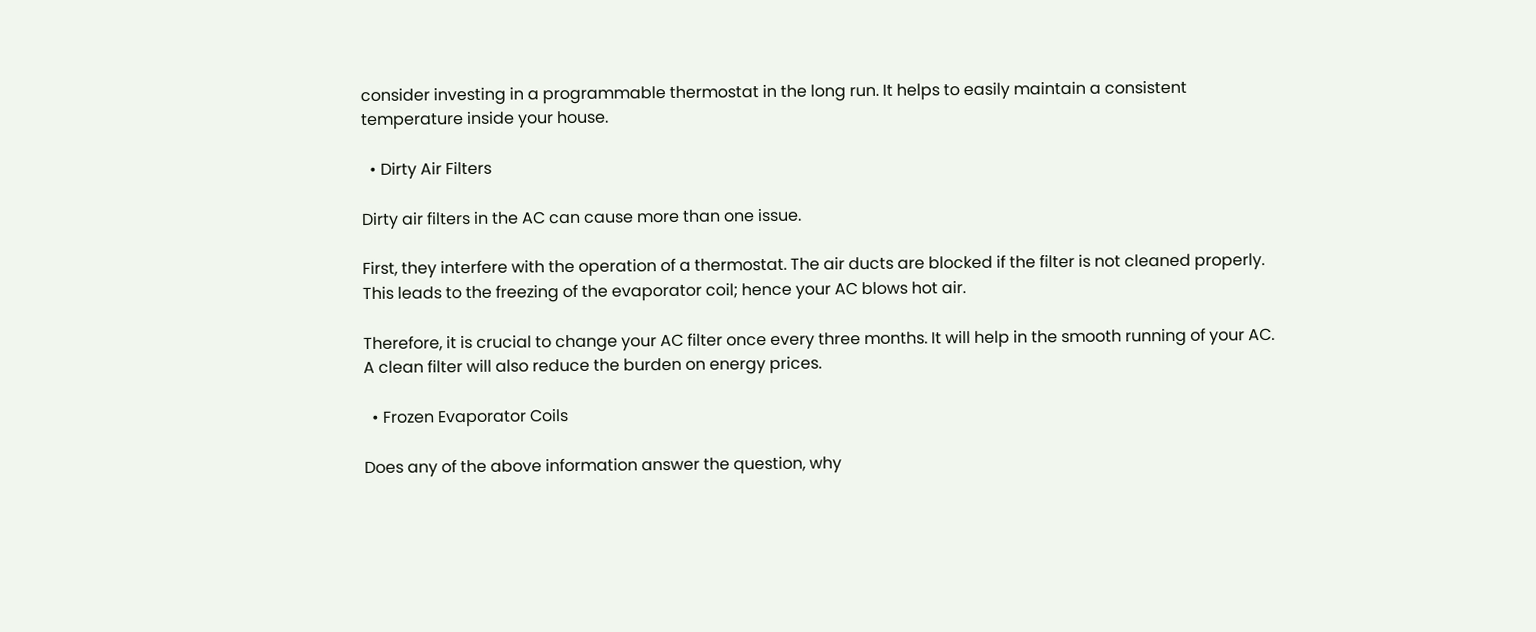consider investing in a programmable thermostat in the long run. It helps to easily maintain a consistent temperature inside your house.

  • Dirty Air Filters

Dirty air filters in the AC can cause more than one issue.

First, they interfere with the operation of a thermostat. The air ducts are blocked if the filter is not cleaned properly. This leads to the freezing of the evaporator coil; hence your AC blows hot air.

Therefore, it is crucial to change your AC filter once every three months. It will help in the smooth running of your AC. A clean filter will also reduce the burden on energy prices.

  • Frozen Evaporator Coils

Does any of the above information answer the question, why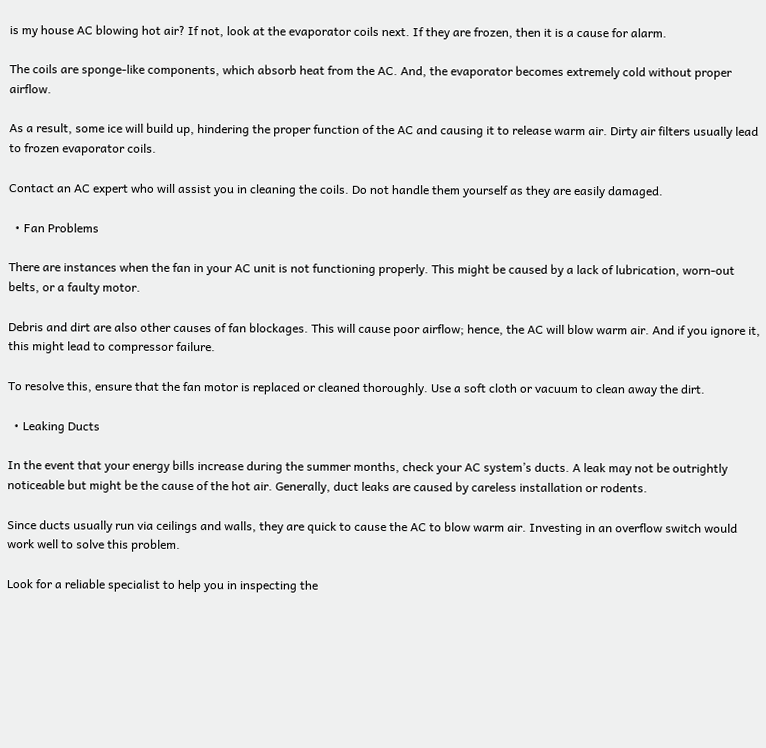is my house AC blowing hot air? If not, look at the evaporator coils next. If they are frozen, then it is a cause for alarm.

The coils are sponge-like components, which absorb heat from the AC. And, the evaporator becomes extremely cold without proper airflow.

As a result, some ice will build up, hindering the proper function of the AC and causing it to release warm air. Dirty air filters usually lead to frozen evaporator coils.

Contact an AC expert who will assist you in cleaning the coils. Do not handle them yourself as they are easily damaged.

  • Fan Problems

There are instances when the fan in your AC unit is not functioning properly. This might be caused by a lack of lubrication, worn-out belts, or a faulty motor.

Debris and dirt are also other causes of fan blockages. This will cause poor airflow; hence, the AC will blow warm air. And if you ignore it, this might lead to compressor failure.

To resolve this, ensure that the fan motor is replaced or cleaned thoroughly. Use a soft cloth or vacuum to clean away the dirt.

  • Leaking Ducts

In the event that your energy bills increase during the summer months, check your AC system’s ducts. A leak may not be outrightly noticeable but might be the cause of the hot air. Generally, duct leaks are caused by careless installation or rodents.

Since ducts usually run via ceilings and walls, they are quick to cause the AC to blow warm air. Investing in an overflow switch would work well to solve this problem.

Look for a reliable specialist to help you in inspecting the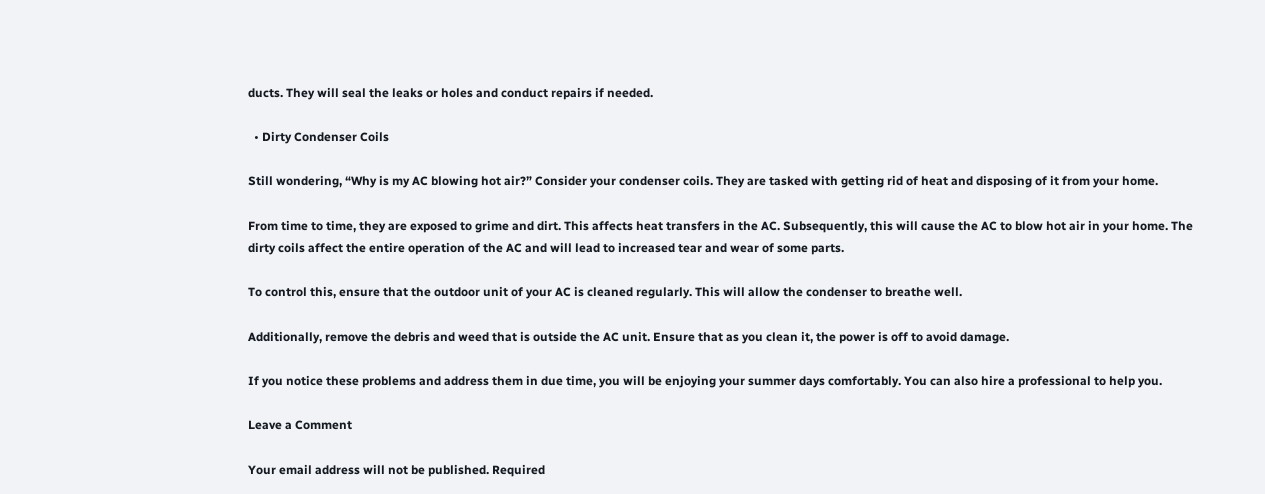ducts. They will seal the leaks or holes and conduct repairs if needed.

  • Dirty Condenser Coils

Still wondering, “Why is my AC blowing hot air?” Consider your condenser coils. They are tasked with getting rid of heat and disposing of it from your home.

From time to time, they are exposed to grime and dirt. This affects heat transfers in the AC. Subsequently, this will cause the AC to blow hot air in your home. The dirty coils affect the entire operation of the AC and will lead to increased tear and wear of some parts.

To control this, ensure that the outdoor unit of your AC is cleaned regularly. This will allow the condenser to breathe well.

Additionally, remove the debris and weed that is outside the AC unit. Ensure that as you clean it, the power is off to avoid damage.

If you notice these problems and address them in due time, you will be enjoying your summer days comfortably. You can also hire a professional to help you.

Leave a Comment

Your email address will not be published. Required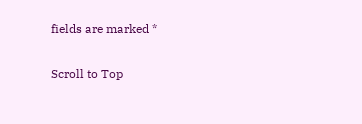fields are marked *

Scroll to Top